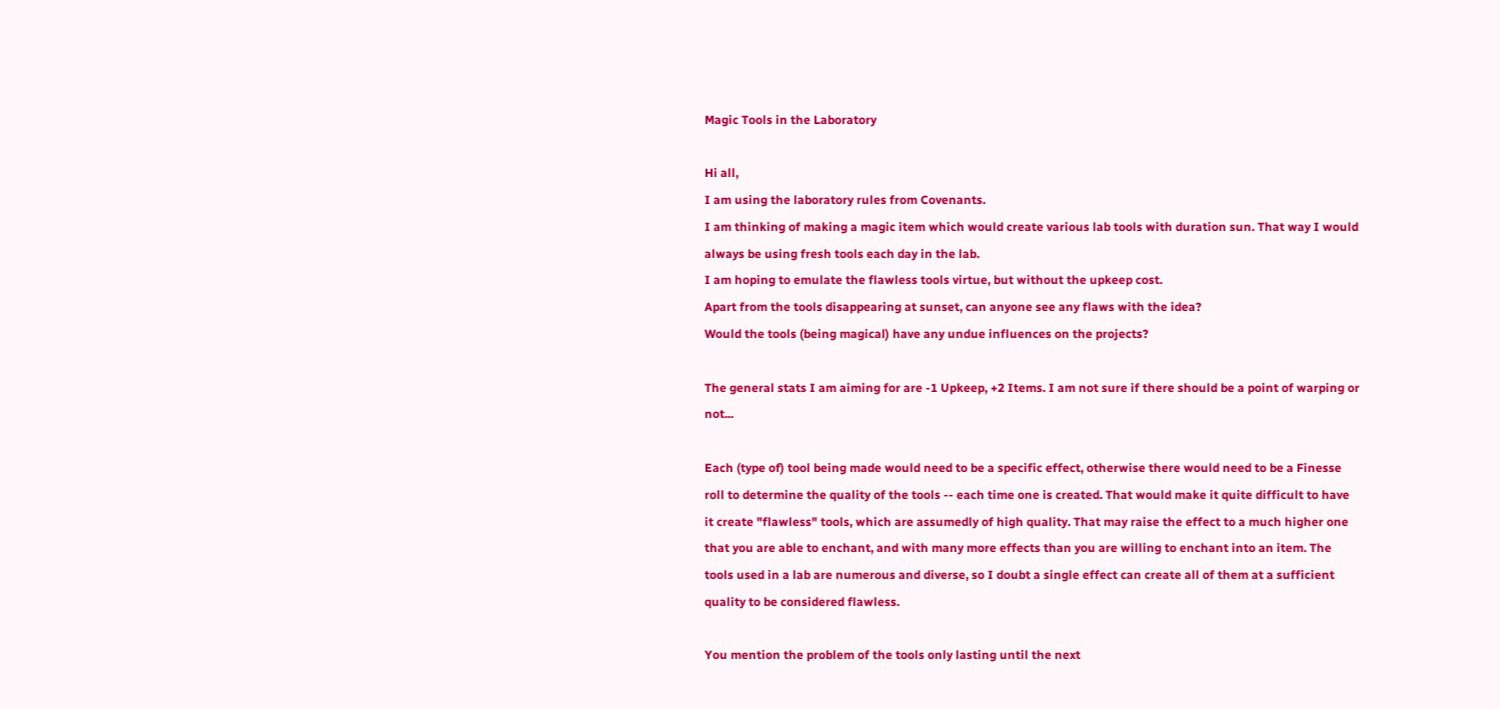Magic Tools in the Laboratory

Hi all,
I am using the laboratory rules from Covenants.
I am thinking of making a magic item which would create various lab tools with duration sun. That way I would always be using fresh tools each day in the lab.
I am hoping to emulate the flawless tools virtue, but without the upkeep cost.
Apart from the tools disappearing at sunset, can anyone see any flaws with the idea?
Would the tools (being magical) have any undue influences on the projects?

The general stats I am aiming for are -1 Upkeep, +2 Items. I am not sure if there should be a point of warping or not...

Each (type of) tool being made would need to be a specific effect, otherwise there would need to be a Finesse roll to determine the quality of the tools -- each time one is created. That would make it quite difficult to have it create "flawless" tools, which are assumedly of high quality. That may raise the effect to a much higher one that you are able to enchant, and with many more effects than you are willing to enchant into an item. The tools used in a lab are numerous and diverse, so I doubt a single effect can create all of them at a sufficient quality to be considered flawless.

You mention the problem of the tools only lasting until the next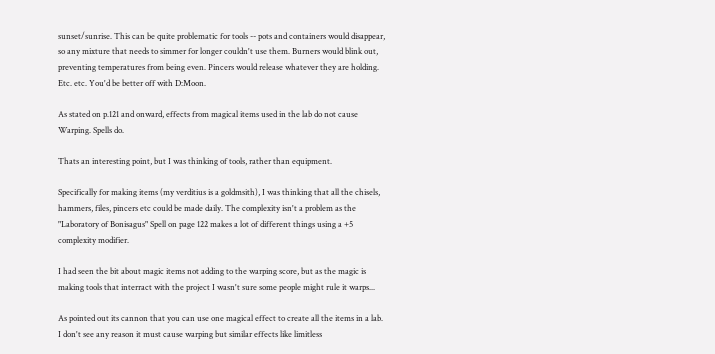sunset/sunrise. This can be quite problematic for tools -- pots and containers would disappear, so any mixture that needs to simmer for longer couldn't use them. Burners would blink out, preventing temperatures from being even. Pincers would release whatever they are holding. Etc. etc. You'd be better off with D:Moon.

As stated on p.121 and onward, effects from magical items used in the lab do not cause Warping. Spells do.

Thats an interesting point, but I was thinking of tools, rather than equipment.

Specifically for making items (my verditius is a goldmsith), I was thinking that all the chisels, hammers, files, pincers etc could be made daily. The complexity isn't a problem as the "Laboratory of Bonisagus" Spell on page 122 makes a lot of different things using a +5 complexity modifier.

I had seen the bit about magic items not adding to the warping score, but as the magic is making tools that interract with the project I wasn't sure some people might rule it warps...

As pointed out its cannon that you can use one magical effect to create all the items in a lab. I don't see any reason it must cause warping but similar effects like limitless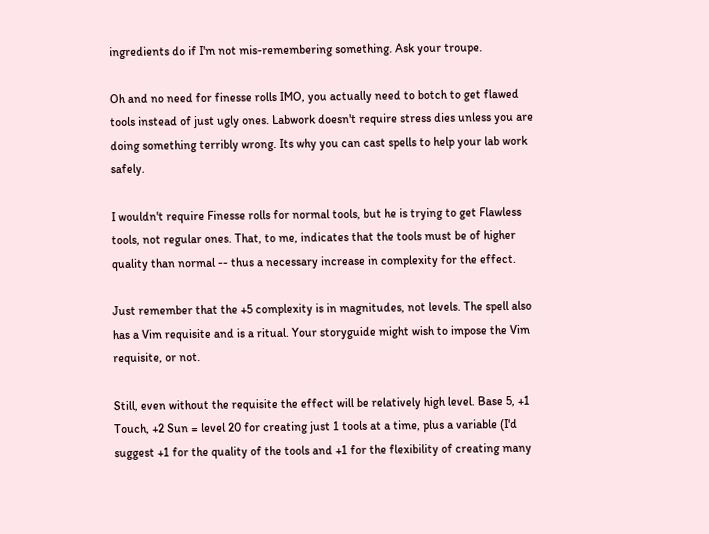ingredients do if I'm not mis-remembering something. Ask your troupe.

Oh and no need for finesse rolls IMO, you actually need to botch to get flawed tools instead of just ugly ones. Labwork doesn't require stress dies unless you are doing something terribly wrong. Its why you can cast spells to help your lab work safely.

I wouldn't require Finesse rolls for normal tools, but he is trying to get Flawless tools, not regular ones. That, to me, indicates that the tools must be of higher quality than normal -- thus a necessary increase in complexity for the effect.

Just remember that the +5 complexity is in magnitudes, not levels. The spell also has a Vim requisite and is a ritual. Your storyguide might wish to impose the Vim requisite, or not.

Still, even without the requisite the effect will be relatively high level. Base 5, +1 Touch, +2 Sun = level 20 for creating just 1 tools at a time, plus a variable (I'd suggest +1 for the quality of the tools and +1 for the flexibility of creating many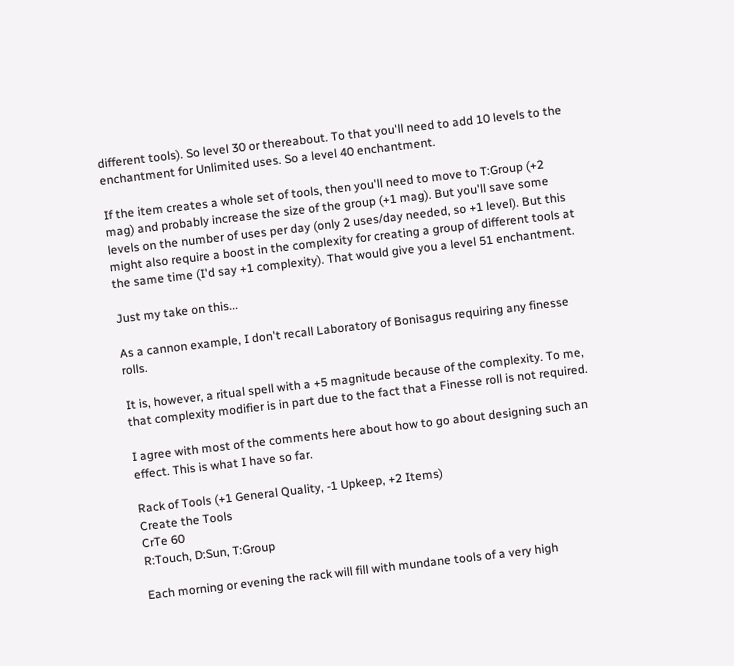different tools). So level 30 or thereabout. To that you'll need to add 10 levels to the enchantment for Unlimited uses. So a level 40 enchantment.

If the item creates a whole set of tools, then you'll need to move to T:Group (+2 mag) and probably increase the size of the group (+1 mag). But you'll save some levels on the number of uses per day (only 2 uses/day needed, so +1 level). But this might also require a boost in the complexity for creating a group of different tools at the same time (I'd say +1 complexity). That would give you a level 51 enchantment.

Just my take on this...

As a cannon example, I don't recall Laboratory of Bonisagus requiring any finesse rolls.

It is, however, a ritual spell with a +5 magnitude because of the complexity. To me, that complexity modifier is in part due to the fact that a Finesse roll is not required.

I agree with most of the comments here about how to go about designing such an effect. This is what I have so far.

Rack of Tools (+1 General Quality, -1 Upkeep, +2 Items)
Create the Tools
CrTe 60
R:Touch, D:Sun, T:Group

Each morning or evening the rack will fill with mundane tools of a very high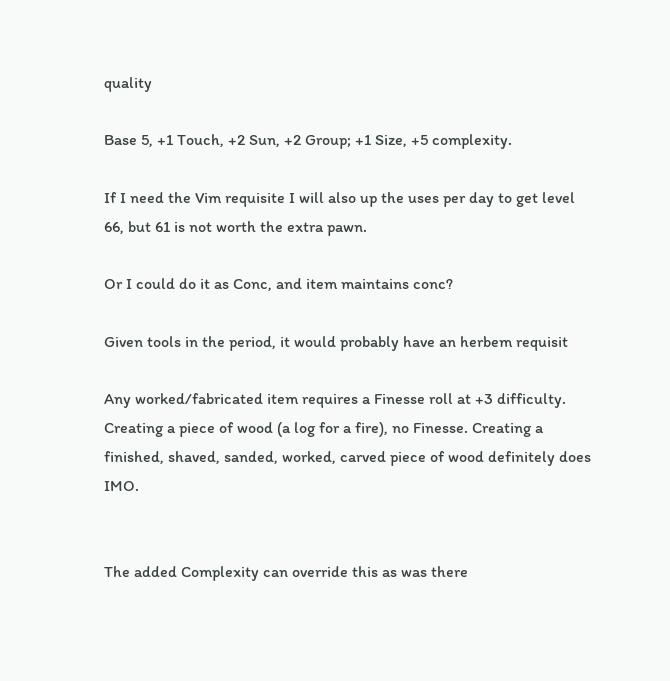quality

Base 5, +1 Touch, +2 Sun, +2 Group; +1 Size, +5 complexity.

If I need the Vim requisite I will also up the uses per day to get level 66, but 61 is not worth the extra pawn.

Or I could do it as Conc, and item maintains conc?

Given tools in the period, it would probably have an herbem requisit

Any worked/fabricated item requires a Finesse roll at +3 difficulty. Creating a piece of wood (a log for a fire), no Finesse. Creating a finished, shaved, sanded, worked, carved piece of wood definitely does IMO.


The added Complexity can override this as was there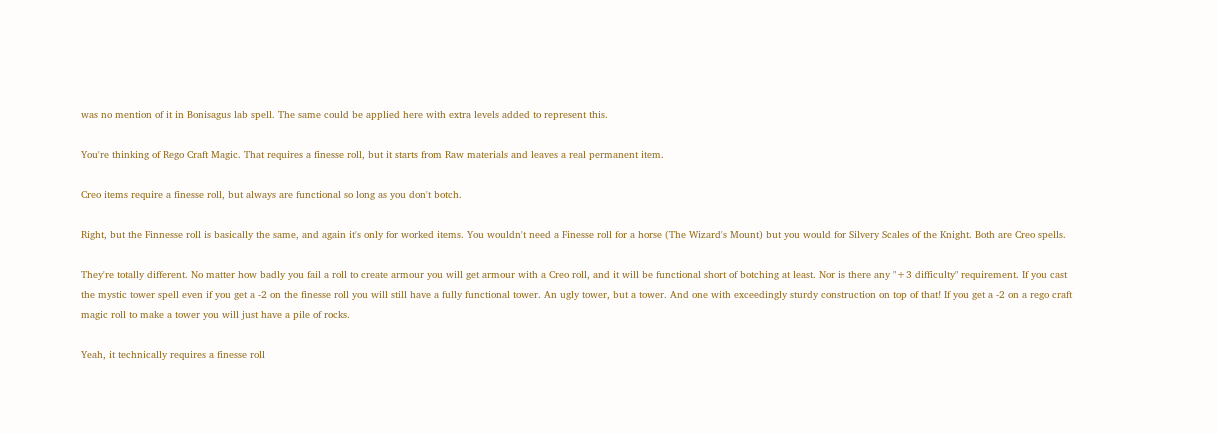was no mention of it in Bonisagus lab spell. The same could be applied here with extra levels added to represent this.

You're thinking of Rego Craft Magic. That requires a finesse roll, but it starts from Raw materials and leaves a real permanent item.

Creo items require a finesse roll, but always are functional so long as you don't botch.

Right, but the Finnesse roll is basically the same, and again it's only for worked items. You wouldn't need a Finesse roll for a horse (The Wizard's Mount) but you would for Silvery Scales of the Knight. Both are Creo spells.

They're totally different. No matter how badly you fail a roll to create armour you will get armour with a Creo roll, and it will be functional short of botching at least. Nor is there any "+3 difficulty" requirement. If you cast the mystic tower spell even if you get a -2 on the finesse roll you will still have a fully functional tower. An ugly tower, but a tower. And one with exceedingly sturdy construction on top of that! If you get a -2 on a rego craft magic roll to make a tower you will just have a pile of rocks.

Yeah, it technically requires a finesse roll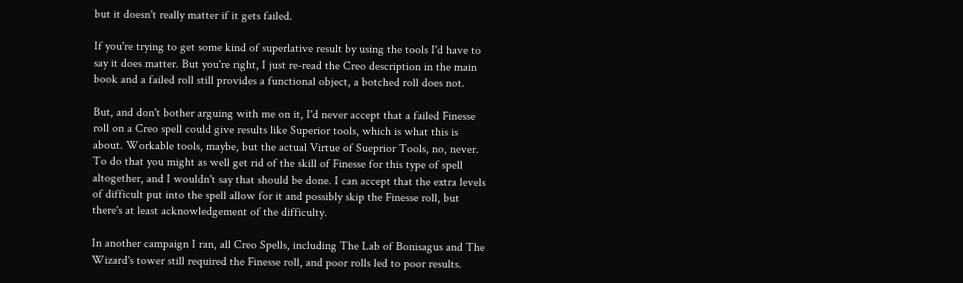but it doesn't really matter if it gets failed.

If you're trying to get some kind of superlative result by using the tools I'd have to say it does matter. But you're right, I just re-read the Creo description in the main book and a failed roll still provides a functional object, a botched roll does not.

But, and don't bother arguing with me on it, I'd never accept that a failed Finesse roll on a Creo spell could give results like Superior tools, which is what this is about. Workable tools, maybe, but the actual Virtue of Sueprior Tools, no, never. To do that you might as well get rid of the skill of Finesse for this type of spell altogether, and I wouldn't say that should be done. I can accept that the extra levels of difficult put into the spell allow for it and possibly skip the Finesse roll, but there's at least acknowledgement of the difficulty.

In another campaign I ran, all Creo Spells, including The Lab of Bonisagus and The Wizard's tower still required the Finesse roll, and poor rolls led to poor results.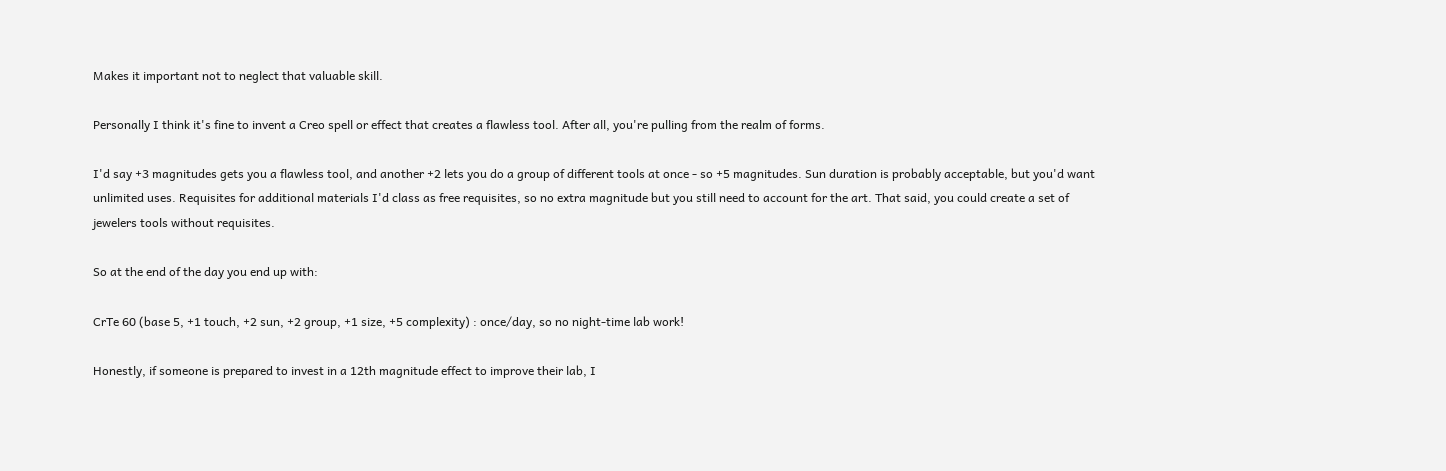Makes it important not to neglect that valuable skill.

Personally I think it's fine to invent a Creo spell or effect that creates a flawless tool. After all, you're pulling from the realm of forms.

I'd say +3 magnitudes gets you a flawless tool, and another +2 lets you do a group of different tools at once - so +5 magnitudes. Sun duration is probably acceptable, but you'd want unlimited uses. Requisites for additional materials I'd class as free requisites, so no extra magnitude but you still need to account for the art. That said, you could create a set of jewelers tools without requisites.

So at the end of the day you end up with:

CrTe 60 (base 5, +1 touch, +2 sun, +2 group, +1 size, +5 complexity) : once/day, so no night-time lab work!

Honestly, if someone is prepared to invest in a 12th magnitude effect to improve their lab, I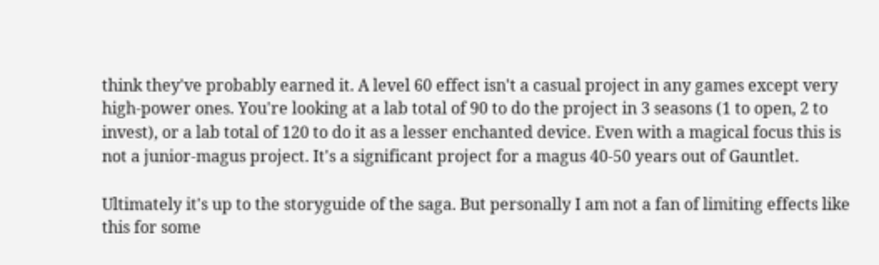think they've probably earned it. A level 60 effect isn't a casual project in any games except very high-power ones. You're looking at a lab total of 90 to do the project in 3 seasons (1 to open, 2 to invest), or a lab total of 120 to do it as a lesser enchanted device. Even with a magical focus this is not a junior-magus project. It's a significant project for a magus 40-50 years out of Gauntlet.

Ultimately it's up to the storyguide of the saga. But personally I am not a fan of limiting effects like this for some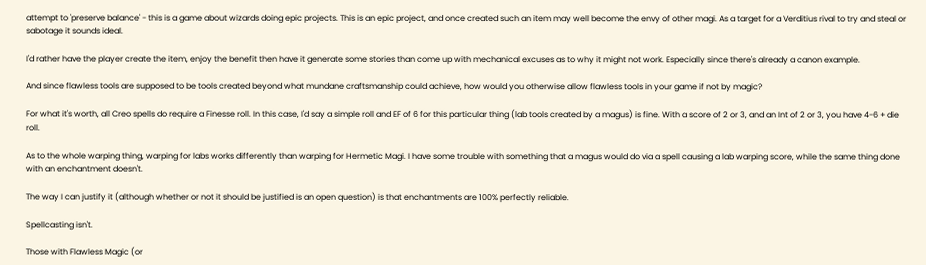attempt to 'preserve balance' - this is a game about wizards doing epic projects. This is an epic project, and once created such an item may well become the envy of other magi. As a target for a Verditius rival to try and steal or sabotage it sounds ideal.

I'd rather have the player create the item, enjoy the benefit then have it generate some stories than come up with mechanical excuses as to why it might not work. Especially since there's already a canon example.

And since flawless tools are supposed to be tools created beyond what mundane craftsmanship could achieve, how would you otherwise allow flawless tools in your game if not by magic?

For what it's worth, all Creo spells do require a Finesse roll. In this case, I'd say a simple roll and EF of 6 for this particular thing (lab tools created by a magus) is fine. With a score of 2 or 3, and an Int of 2 or 3, you have 4-6 + die roll.

As to the whole warping thing, warping for labs works differently than warping for Hermetic Magi. I have some trouble with something that a magus would do via a spell causing a lab warping score, while the same thing done with an enchantment doesn't.

The way I can justify it (although whether or not it should be justified is an open question) is that enchantments are 100% perfectly reliable.

Spellcasting isn't.

Those with Flawless Magic (or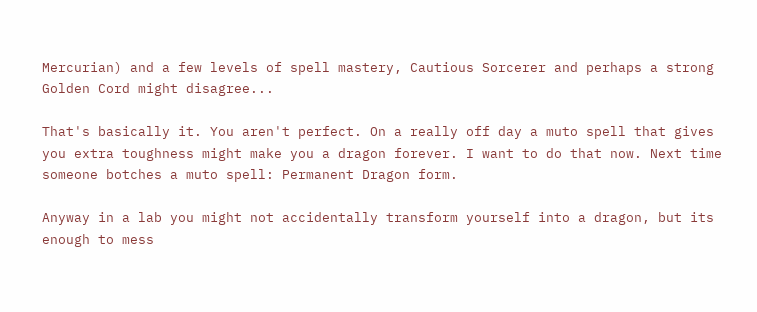Mercurian) and a few levels of spell mastery, Cautious Sorcerer and perhaps a strong Golden Cord might disagree...

That's basically it. You aren't perfect. On a really off day a muto spell that gives you extra toughness might make you a dragon forever. I want to do that now. Next time someone botches a muto spell: Permanent Dragon form.

Anyway in a lab you might not accidentally transform yourself into a dragon, but its enough to mess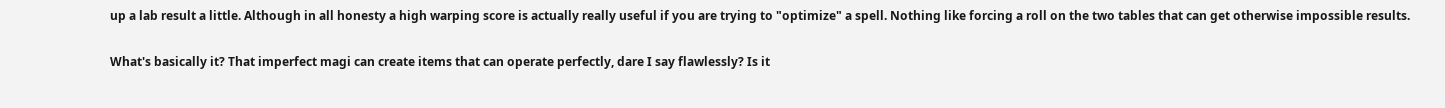up a lab result a little. Although in all honesty a high warping score is actually really useful if you are trying to "optimize" a spell. Nothing like forcing a roll on the two tables that can get otherwise impossible results.

What's basically it? That imperfect magi can create items that can operate perfectly, dare I say flawlessly? Is it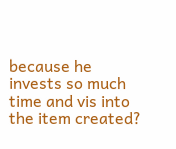because he invests so much time and vis into the item created?